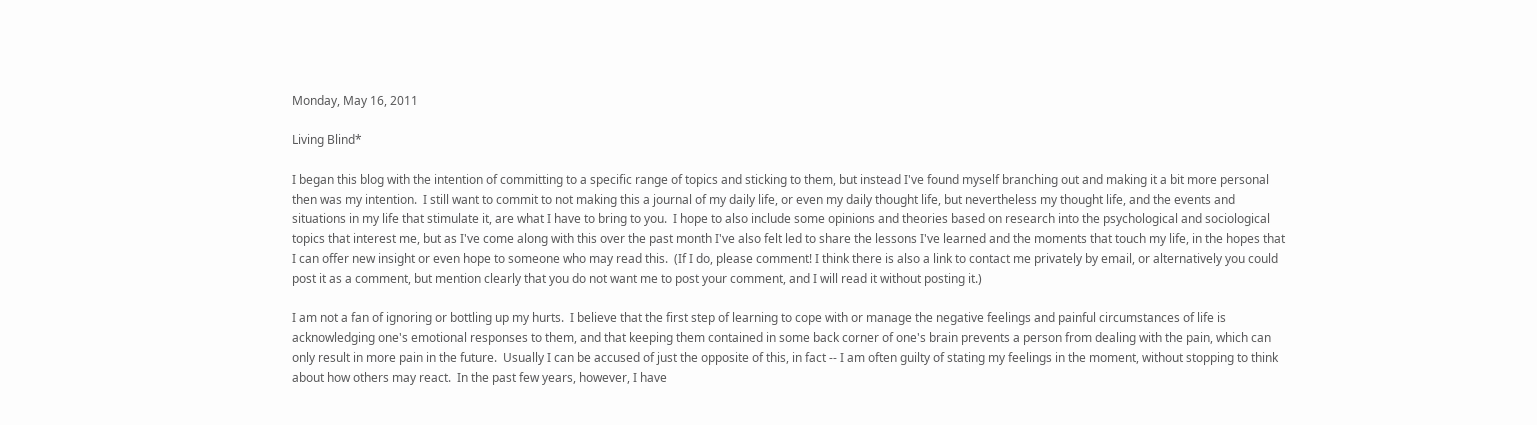Monday, May 16, 2011

Living Blind*

I began this blog with the intention of committing to a specific range of topics and sticking to them, but instead I've found myself branching out and making it a bit more personal then was my intention.  I still want to commit to not making this a journal of my daily life, or even my daily thought life, but nevertheless my thought life, and the events and situations in my life that stimulate it, are what I have to bring to you.  I hope to also include some opinions and theories based on research into the psychological and sociological topics that interest me, but as I've come along with this over the past month I've also felt led to share the lessons I've learned and the moments that touch my life, in the hopes that I can offer new insight or even hope to someone who may read this.  (If I do, please comment! I think there is also a link to contact me privately by email, or alternatively you could post it as a comment, but mention clearly that you do not want me to post your comment, and I will read it without posting it.)

I am not a fan of ignoring or bottling up my hurts.  I believe that the first step of learning to cope with or manage the negative feelings and painful circumstances of life is acknowledging one's emotional responses to them, and that keeping them contained in some back corner of one's brain prevents a person from dealing with the pain, which can only result in more pain in the future.  Usually I can be accused of just the opposite of this, in fact -- I am often guilty of stating my feelings in the moment, without stopping to think about how others may react.  In the past few years, however, I have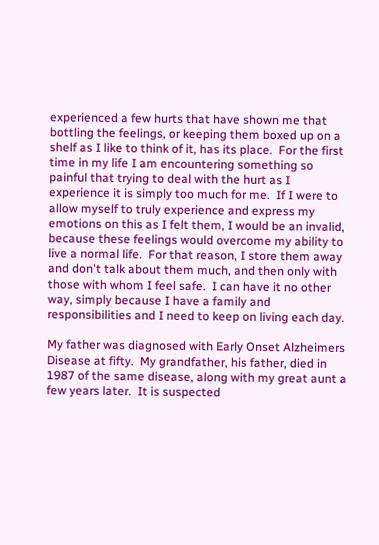experienced a few hurts that have shown me that bottling the feelings, or keeping them boxed up on a shelf as I like to think of it, has its place.  For the first time in my life I am encountering something so painful that trying to deal with the hurt as I experience it is simply too much for me.  If I were to allow myself to truly experience and express my emotions on this as I felt them, I would be an invalid, because these feelings would overcome my ability to live a normal life.  For that reason, I store them away and don't talk about them much, and then only with those with whom I feel safe.  I can have it no other way, simply because I have a family and responsibilities and I need to keep on living each day.

My father was diagnosed with Early Onset Alzheimers Disease at fifty.  My grandfather, his father, died in 1987 of the same disease, along with my great aunt a few years later.  It is suspected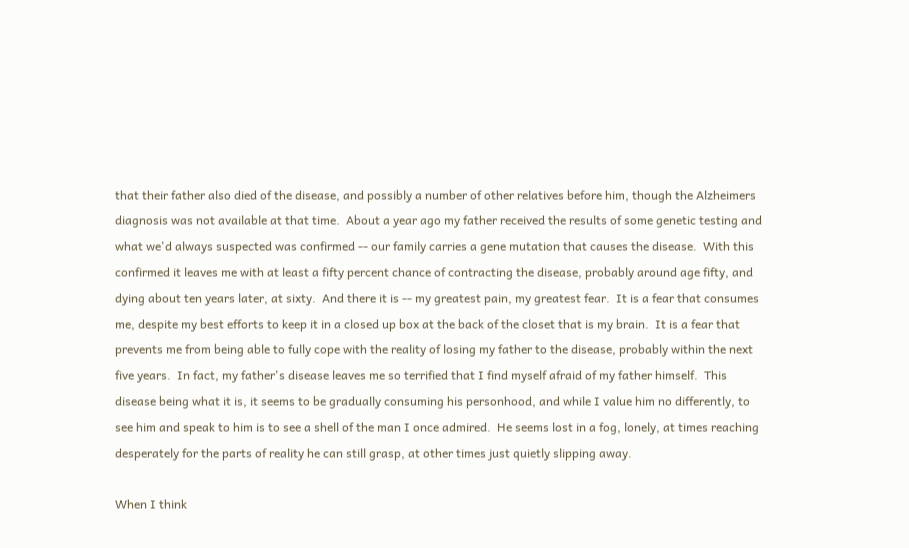that their father also died of the disease, and possibly a number of other relatives before him, though the Alzheimers diagnosis was not available at that time.  About a year ago my father received the results of some genetic testing and what we'd always suspected was confirmed -- our family carries a gene mutation that causes the disease.  With this confirmed it leaves me with at least a fifty percent chance of contracting the disease, probably around age fifty, and dying about ten years later, at sixty.  And there it is -- my greatest pain, my greatest fear.  It is a fear that consumes me, despite my best efforts to keep it in a closed up box at the back of the closet that is my brain.  It is a fear that prevents me from being able to fully cope with the reality of losing my father to the disease, probably within the next five years.  In fact, my father's disease leaves me so terrified that I find myself afraid of my father himself.  This disease being what it is, it seems to be gradually consuming his personhood, and while I value him no differently, to see him and speak to him is to see a shell of the man I once admired.  He seems lost in a fog, lonely, at times reaching desperately for the parts of reality he can still grasp, at other times just quietly slipping away.

When I think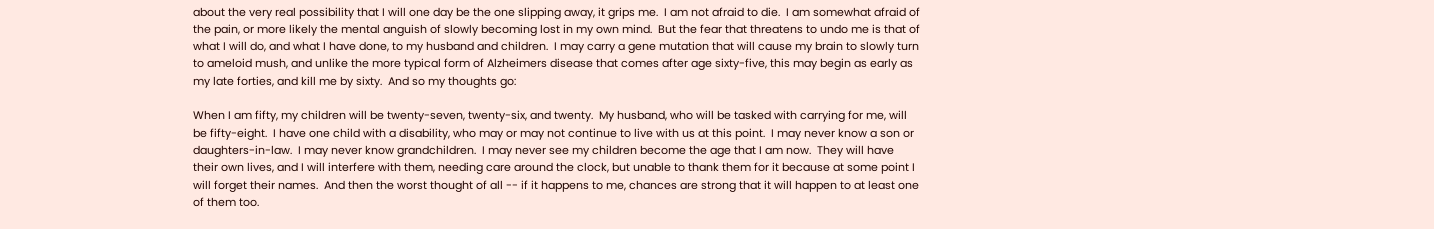about the very real possibility that I will one day be the one slipping away, it grips me.  I am not afraid to die.  I am somewhat afraid of the pain, or more likely the mental anguish of slowly becoming lost in my own mind.  But the fear that threatens to undo me is that of what I will do, and what I have done, to my husband and children.  I may carry a gene mutation that will cause my brain to slowly turn to ameloid mush, and unlike the more typical form of Alzheimers disease that comes after age sixty-five, this may begin as early as my late forties, and kill me by sixty.  And so my thoughts go:

When I am fifty, my children will be twenty-seven, twenty-six, and twenty.  My husband, who will be tasked with carrying for me, will be fifty-eight.  I have one child with a disability, who may or may not continue to live with us at this point.  I may never know a son or daughters-in-law.  I may never know grandchildren.  I may never see my children become the age that I am now.  They will have their own lives, and I will interfere with them, needing care around the clock, but unable to thank them for it because at some point I will forget their names.  And then the worst thought of all -- if it happens to me, chances are strong that it will happen to at least one of them too.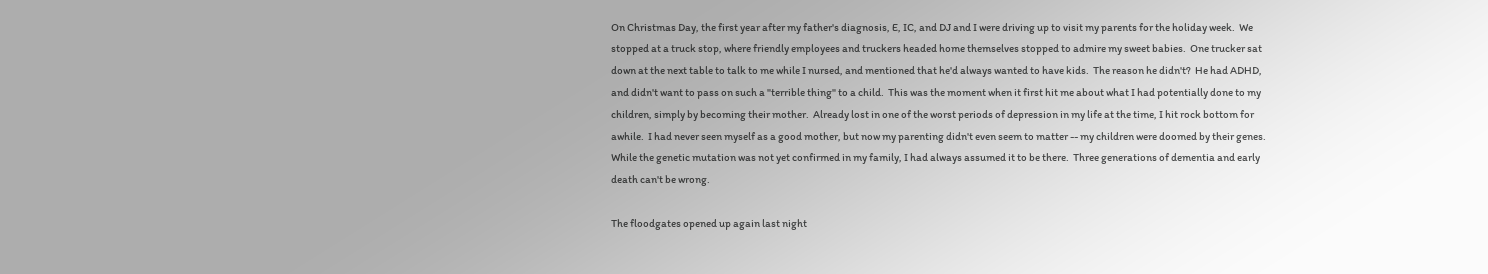On Christmas Day, the first year after my father's diagnosis, E, IC, and DJ and I were driving up to visit my parents for the holiday week.  We stopped at a truck stop, where friendly employees and truckers headed home themselves stopped to admire my sweet babies.  One trucker sat down at the next table to talk to me while I nursed, and mentioned that he'd always wanted to have kids.  The reason he didn't?  He had ADHD, and didn't want to pass on such a "terrible thing" to a child.  This was the moment when it first hit me about what I had potentially done to my children, simply by becoming their mother.  Already lost in one of the worst periods of depression in my life at the time, I hit rock bottom for awhile.  I had never seen myself as a good mother, but now my parenting didn't even seem to matter -- my children were doomed by their genes.  While the genetic mutation was not yet confirmed in my family, I had always assumed it to be there.  Three generations of dementia and early death can't be wrong.

The floodgates opened up again last night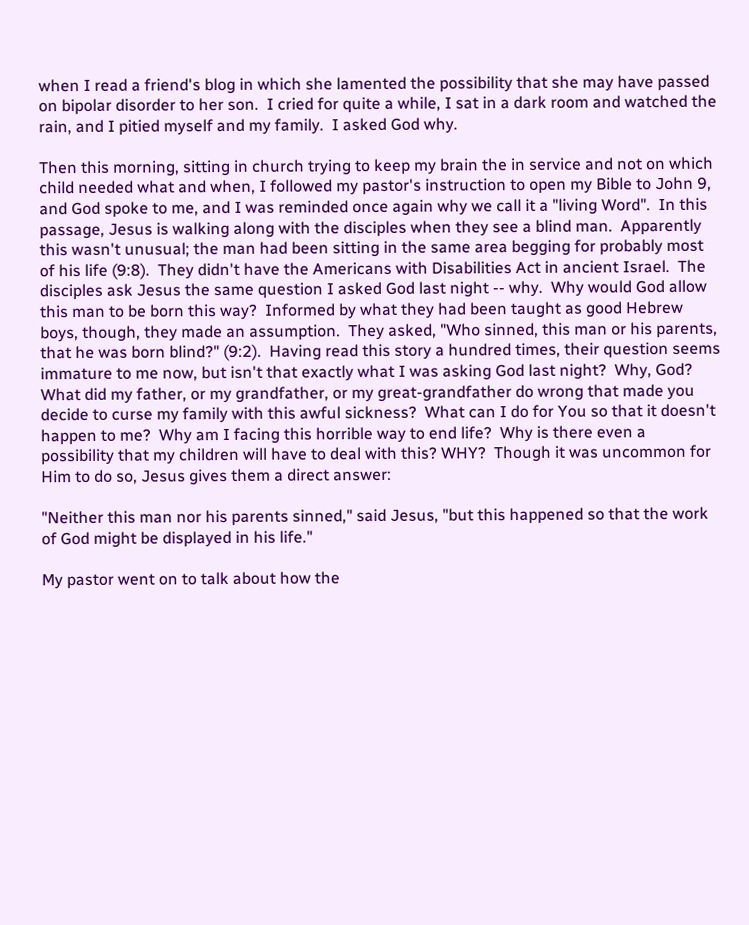when I read a friend's blog in which she lamented the possibility that she may have passed on bipolar disorder to her son.  I cried for quite a while, I sat in a dark room and watched the rain, and I pitied myself and my family.  I asked God why.

Then this morning, sitting in church trying to keep my brain the in service and not on which child needed what and when, I followed my pastor's instruction to open my Bible to John 9, and God spoke to me, and I was reminded once again why we call it a "living Word".  In this passage, Jesus is walking along with the disciples when they see a blind man.  Apparently this wasn't unusual; the man had been sitting in the same area begging for probably most of his life (9:8).  They didn't have the Americans with Disabilities Act in ancient Israel.  The disciples ask Jesus the same question I asked God last night -- why.  Why would God allow this man to be born this way?  Informed by what they had been taught as good Hebrew boys, though, they made an assumption.  They asked, "Who sinned, this man or his parents, that he was born blind?" (9:2).  Having read this story a hundred times, their question seems immature to me now, but isn't that exactly what I was asking God last night?  Why, God?  What did my father, or my grandfather, or my great-grandfather do wrong that made you decide to curse my family with this awful sickness?  What can I do for You so that it doesn't happen to me?  Why am I facing this horrible way to end life?  Why is there even a possibility that my children will have to deal with this? WHY?  Though it was uncommon for Him to do so, Jesus gives them a direct answer:

"Neither this man nor his parents sinned," said Jesus, "but this happened so that the work of God might be displayed in his life."

My pastor went on to talk about how the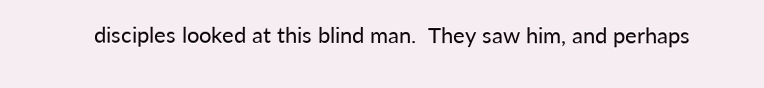disciples looked at this blind man.  They saw him, and perhaps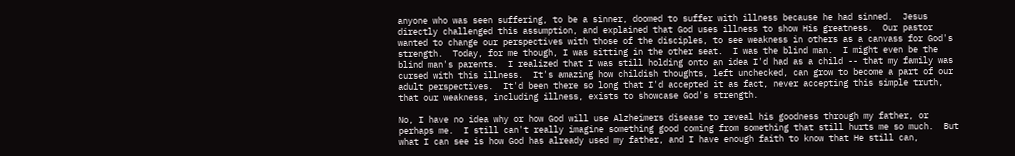anyone who was seen suffering, to be a sinner, doomed to suffer with illness because he had sinned.  Jesus directly challenged this assumption, and explained that God uses illness to show His greatness.  Our pastor wanted to change our perspectives with those of the disciples, to see weakness in others as a canvass for God's strength.  Today, for me though, I was sitting in the other seat.  I was the blind man.  I might even be the blind man's parents.  I realized that I was still holding onto an idea I'd had as a child -- that my family was cursed with this illness.  It's amazing how childish thoughts, left unchecked, can grow to become a part of our adult perspectives.  It'd been there so long that I'd accepted it as fact, never accepting this simple truth, that our weakness, including illness, exists to showcase God's strength.

No, I have no idea why or how God will use Alzheimers disease to reveal his goodness through my father, or perhaps me.  I still can't really imagine something good coming from something that still hurts me so much.  But what I can see is how God has already used my father, and I have enough faith to know that He still can,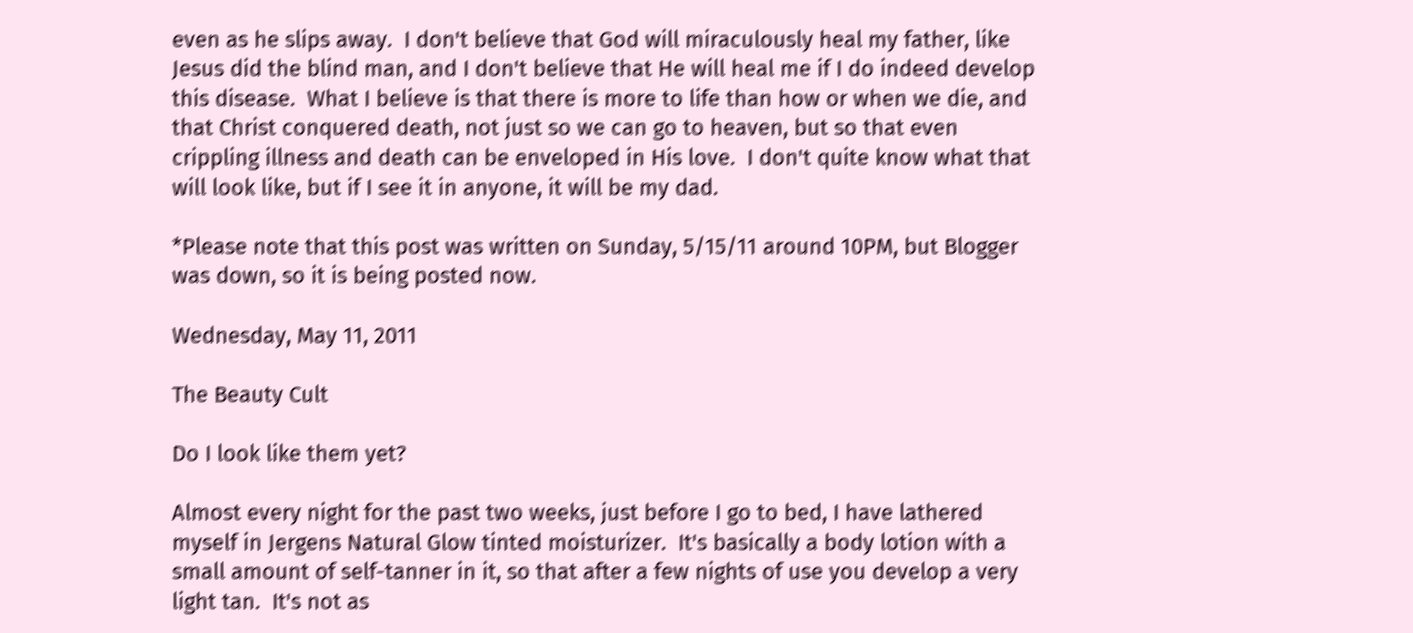even as he slips away.  I don't believe that God will miraculously heal my father, like Jesus did the blind man, and I don't believe that He will heal me if I do indeed develop this disease.  What I believe is that there is more to life than how or when we die, and that Christ conquered death, not just so we can go to heaven, but so that even crippling illness and death can be enveloped in His love.  I don't quite know what that will look like, but if I see it in anyone, it will be my dad.

*Please note that this post was written on Sunday, 5/15/11 around 10PM, but Blogger was down, so it is being posted now.

Wednesday, May 11, 2011

The Beauty Cult

Do I look like them yet?

Almost every night for the past two weeks, just before I go to bed, I have lathered myself in Jergens Natural Glow tinted moisturizer.  It's basically a body lotion with a small amount of self-tanner in it, so that after a few nights of use you develop a very light tan.  It's not as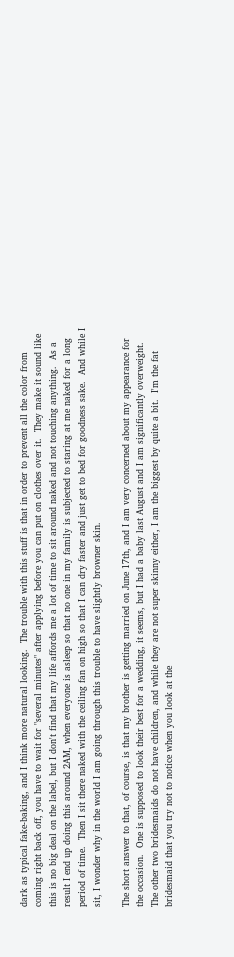dark as typical fake-baking, and I think more natural looking.  The trouble with this stuff is that in order to prevent all the color from coming right back off, you have to wait for "several minutes" after applying before you can put on clothes over it.  They make it sound like this is no big deal on the label, but I don't find that my life affords me a lot of time to sit around naked and not touching anything.  As a result I end up doing this around 2AM, when everyone is asleep so that no one in my family is subjected to staring at me naked for a long period of time.  Then I sit there naked with the ceiling fan on high so that I can dry faster and just get to bed for goodness sake.  And while I sit, I wonder why in the world I am going through this trouble to have slightly browner skin.

The short answer to that, of course, is that my brother is getting married on June 17th, and I am very concerned about my appearance for the occasion.  One is supposed to look their best for a wedding, it seems, but I had a baby last August and I am significantly overweight.  The other two bridesmaids do not have children, and while they are not super skinny either, I am the biggest by quite a bit.  I'm the fat bridesmaid that you try not to notice when you look at the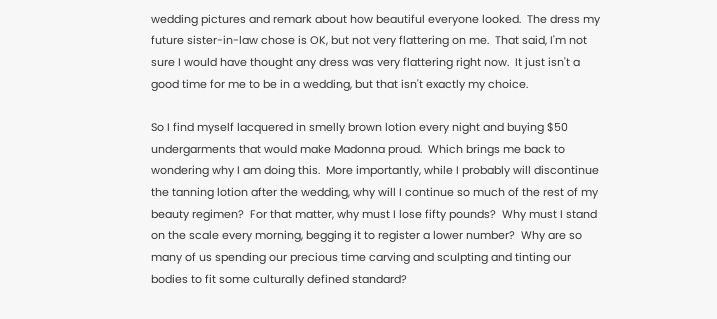wedding pictures and remark about how beautiful everyone looked.  The dress my future sister-in-law chose is OK, but not very flattering on me.  That said, I'm not sure I would have thought any dress was very flattering right now.  It just isn't a good time for me to be in a wedding, but that isn't exactly my choice.

So I find myself lacquered in smelly brown lotion every night and buying $50 undergarments that would make Madonna proud.  Which brings me back to wondering why I am doing this.  More importantly, while I probably will discontinue the tanning lotion after the wedding, why will I continue so much of the rest of my beauty regimen?  For that matter, why must I lose fifty pounds?  Why must I stand on the scale every morning, begging it to register a lower number?  Why are so many of us spending our precious time carving and sculpting and tinting our bodies to fit some culturally defined standard?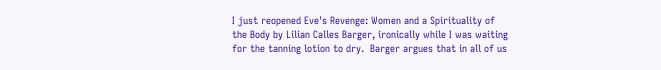I just reopened Eve's Revenge: Women and a Spirituality of the Body by Lilian Calles Barger, ironically while I was waiting for the tanning lotion to dry.  Barger argues that in all of us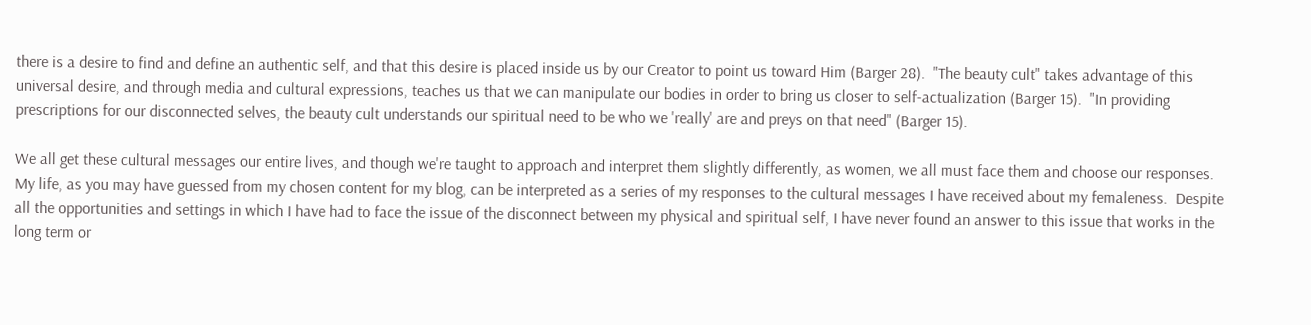there is a desire to find and define an authentic self, and that this desire is placed inside us by our Creator to point us toward Him (Barger 28).  "The beauty cult" takes advantage of this universal desire, and through media and cultural expressions, teaches us that we can manipulate our bodies in order to bring us closer to self-actualization (Barger 15).  "In providing prescriptions for our disconnected selves, the beauty cult understands our spiritual need to be who we 'really' are and preys on that need" (Barger 15).

We all get these cultural messages our entire lives, and though we're taught to approach and interpret them slightly differently, as women, we all must face them and choose our responses.  My life, as you may have guessed from my chosen content for my blog, can be interpreted as a series of my responses to the cultural messages I have received about my femaleness.  Despite all the opportunities and settings in which I have had to face the issue of the disconnect between my physical and spiritual self, I have never found an answer to this issue that works in the long term or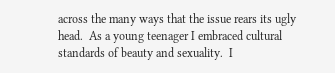across the many ways that the issue rears its ugly head.  As a young teenager I embraced cultural standards of beauty and sexuality.  I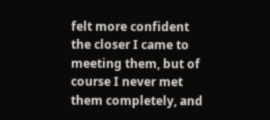felt more confident the closer I came to meeting them, but of course I never met them completely, and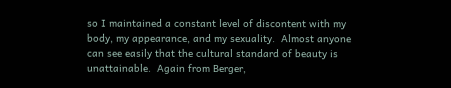so I maintained a constant level of discontent with my body, my appearance, and my sexuality.  Almost anyone can see easily that the cultural standard of beauty is unattainable.  Again from Berger,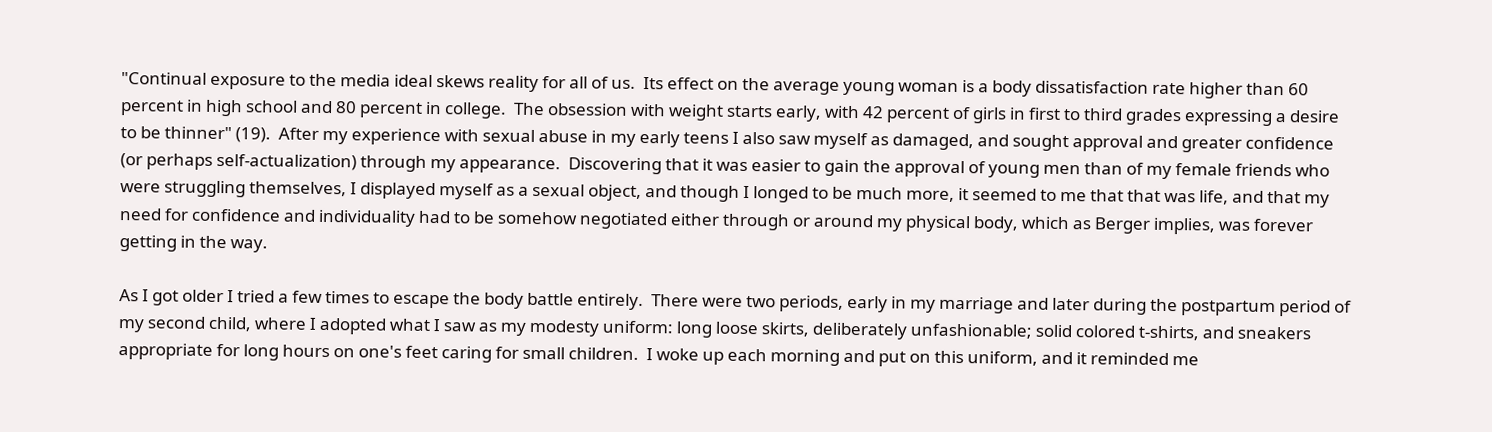"Continual exposure to the media ideal skews reality for all of us.  Its effect on the average young woman is a body dissatisfaction rate higher than 60 percent in high school and 80 percent in college.  The obsession with weight starts early, with 42 percent of girls in first to third grades expressing a desire to be thinner" (19).  After my experience with sexual abuse in my early teens I also saw myself as damaged, and sought approval and greater confidence (or perhaps self-actualization) through my appearance.  Discovering that it was easier to gain the approval of young men than of my female friends who were struggling themselves, I displayed myself as a sexual object, and though I longed to be much more, it seemed to me that that was life, and that my need for confidence and individuality had to be somehow negotiated either through or around my physical body, which as Berger implies, was forever getting in the way.

As I got older I tried a few times to escape the body battle entirely.  There were two periods, early in my marriage and later during the postpartum period of my second child, where I adopted what I saw as my modesty uniform: long loose skirts, deliberately unfashionable; solid colored t-shirts, and sneakers appropriate for long hours on one's feet caring for small children.  I woke up each morning and put on this uniform, and it reminded me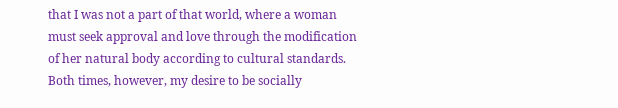that I was not a part of that world, where a woman must seek approval and love through the modification of her natural body according to cultural standards.  Both times, however, my desire to be socially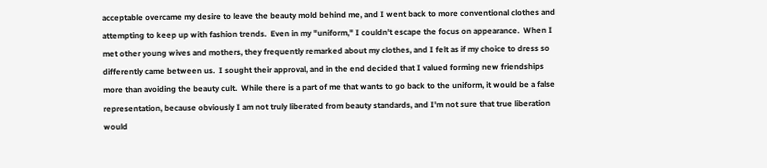acceptable overcame my desire to leave the beauty mold behind me, and I went back to more conventional clothes and attempting to keep up with fashion trends.  Even in my "uniform," I couldn't escape the focus on appearance.  When I met other young wives and mothers, they frequently remarked about my clothes, and I felt as if my choice to dress so differently came between us.  I sought their approval, and in the end decided that I valued forming new friendships more than avoiding the beauty cult.  While there is a part of me that wants to go back to the uniform, it would be a false representation, because obviously I am not truly liberated from beauty standards, and I'm not sure that true liberation would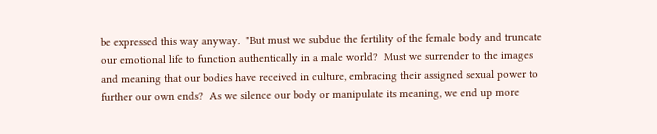be expressed this way anyway.  "But must we subdue the fertility of the female body and truncate our emotional life to function authentically in a male world?  Must we surrender to the images and meaning that our bodies have received in culture, embracing their assigned sexual power to further our own ends?  As we silence our body or manipulate its meaning, we end up more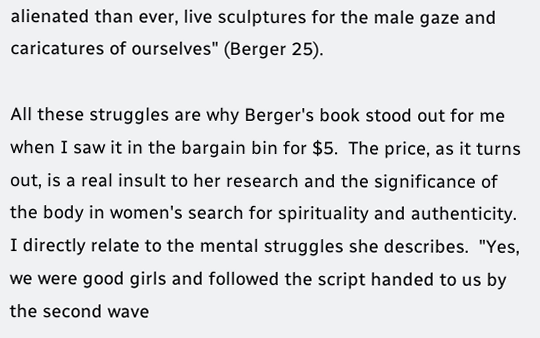alienated than ever, live sculptures for the male gaze and caricatures of ourselves" (Berger 25).

All these struggles are why Berger's book stood out for me when I saw it in the bargain bin for $5.  The price, as it turns out, is a real insult to her research and the significance of the body in women's search for spirituality and authenticity.  I directly relate to the mental struggles she describes.  "Yes, we were good girls and followed the script handed to us by the second wave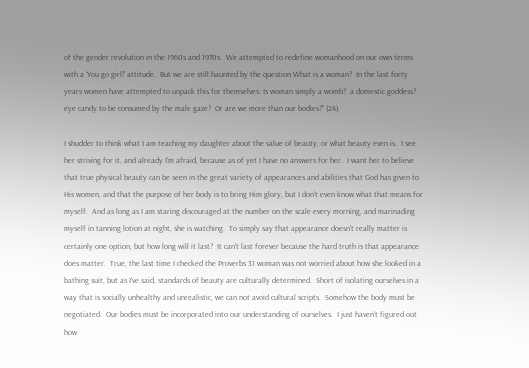of the gender revolution in the 1960s and 1970s.  We attempted to redefine womanhood on our own terms with a 'You go girl!' attitude.  But we are still haunted by the question What is a woman?  In the last forty years women have attempted to unpack this for themselves: Is woman simply a womb?  a domestic goddess?  eye candy to be consumed by the male gaze?  Or are we more than our bodies?" (24).

I shudder to think what I am teaching my daughter about the value of beauty, or what beauty even is.  I see her striving for it, and already I'm afraid, because as of yet I have no answers for her.  I want her to believe that true physical beauty can be seen in the great variety of appearances and abilities that God has given to His women, and that the purpose of her body is to bring Him glory, but I don't even know what that means for myself.  And as long as I am staring discouraged at the number on the scale every morning, and marinading myself in tanning lotion at night, she is watching.  To simply say that appearance doesn't really matter is certainly one option, but how long will it last?  It can't last forever because the hard truth is that appearance does matter.  True, the last time I checked the Proverbs 31 woman was not worried about how she looked in a bathing suit, but as I've said, standards of beauty are culturally determined.  Short of isolating ourselves in a way that is socially unhealthy and unrealistic, we can not avoid cultural scripts.  Somehow the body must be negotiated.  Our bodies must be incorporated into our understanding of ourselves.  I just haven't figured out how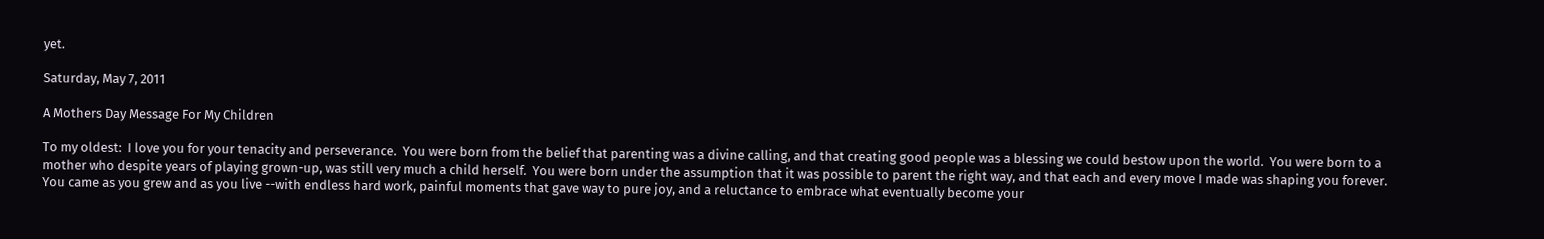yet.

Saturday, May 7, 2011

A Mothers Day Message For My Children

To my oldest:  I love you for your tenacity and perseverance.  You were born from the belief that parenting was a divine calling, and that creating good people was a blessing we could bestow upon the world.  You were born to a mother who despite years of playing grown-up, was still very much a child herself.  You were born under the assumption that it was possible to parent the right way, and that each and every move I made was shaping you forever.  You came as you grew and as you live --with endless hard work, painful moments that gave way to pure joy, and a reluctance to embrace what eventually become your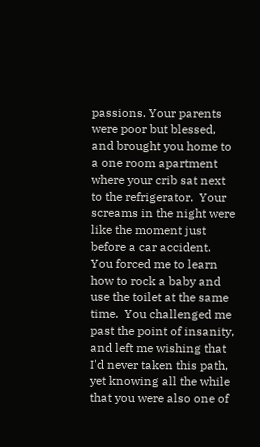passions. Your parents were poor but blessed, and brought you home to a one room apartment where your crib sat next to the refrigerator.  Your screams in the night were like the moment just before a car accident.  You forced me to learn how to rock a baby and use the toilet at the same time.  You challenged me past the point of insanity, and left me wishing that I'd never taken this path, yet knowing all the while that you were also one of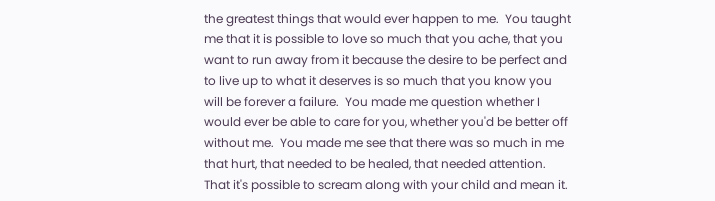the greatest things that would ever happen to me.  You taught me that it is possible to love so much that you ache, that you want to run away from it because the desire to be perfect and to live up to what it deserves is so much that you know you will be forever a failure.  You made me question whether I would ever be able to care for you, whether you'd be better off without me.  You made me see that there was so much in me that hurt, that needed to be healed, that needed attention.  That it's possible to scream along with your child and mean it.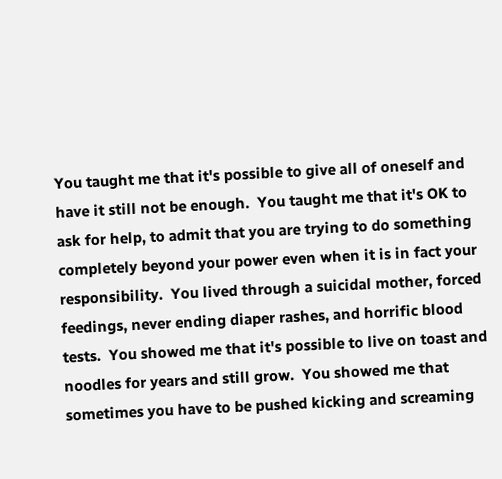You taught me that it's possible to give all of oneself and have it still not be enough.  You taught me that it's OK to ask for help, to admit that you are trying to do something completely beyond your power even when it is in fact your responsibility.  You lived through a suicidal mother, forced feedings, never ending diaper rashes, and horrific blood tests.  You showed me that it's possible to live on toast and noodles for years and still grow.  You showed me that sometimes you have to be pushed kicking and screaming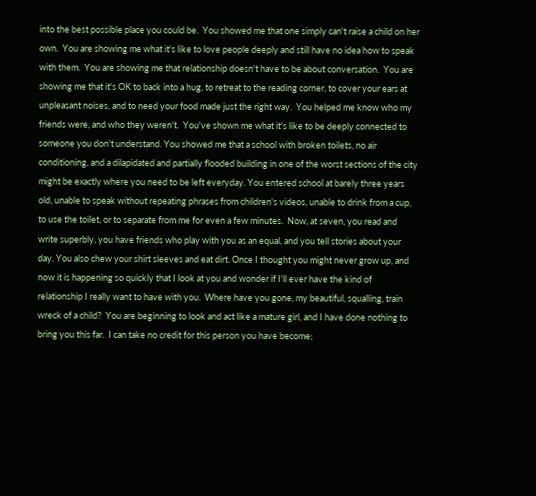into the best possible place you could be.  You showed me that one simply can't raise a child on her own.  You are showing me what it's like to love people deeply and still have no idea how to speak with them.  You are showing me that relationship doesn't have to be about conversation.  You are showing me that it's OK to back into a hug, to retreat to the reading corner, to cover your ears at unpleasant noises, and to need your food made just the right way.  You helped me know who my friends were, and who they weren't.  You've shown me what it's like to be deeply connected to someone you don't understand. You showed me that a school with broken toilets, no air conditioning, and a dilapidated and partially flooded building in one of the worst sections of the city might be exactly where you need to be left everyday. You entered school at barely three years old, unable to speak without repeating phrases from children's videos, unable to drink from a cup, to use the toilet, or to separate from me for even a few minutes.  Now, at seven, you read and write superbly, you have friends who play with you as an equal, and you tell stories about your day. You also chew your shirt sleeves and eat dirt. Once I thought you might never grow up, and now it is happening so quickly that I look at you and wonder if I'll ever have the kind of relationship I really want to have with you.  Where have you gone, my beautiful, squalling, train wreck of a child?  You are beginning to look and act like a mature girl, and I have done nothing to bring you this far.  I can take no credit for this person you have become;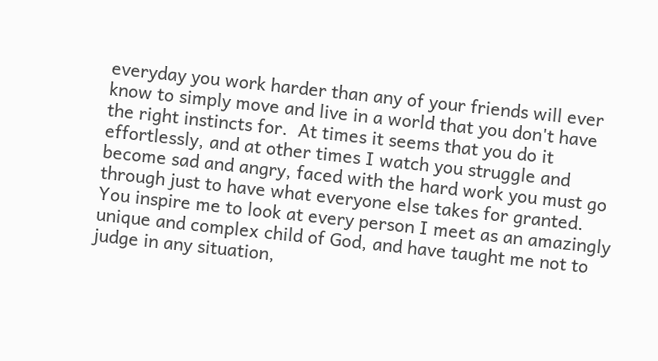everyday you work harder than any of your friends will ever know to simply move and live in a world that you don't have the right instincts for.  At times it seems that you do it effortlessly, and at other times I watch you struggle and become sad and angry, faced with the hard work you must go through just to have what everyone else takes for granted.  You inspire me to look at every person I meet as an amazingly unique and complex child of God, and have taught me not to judge in any situation,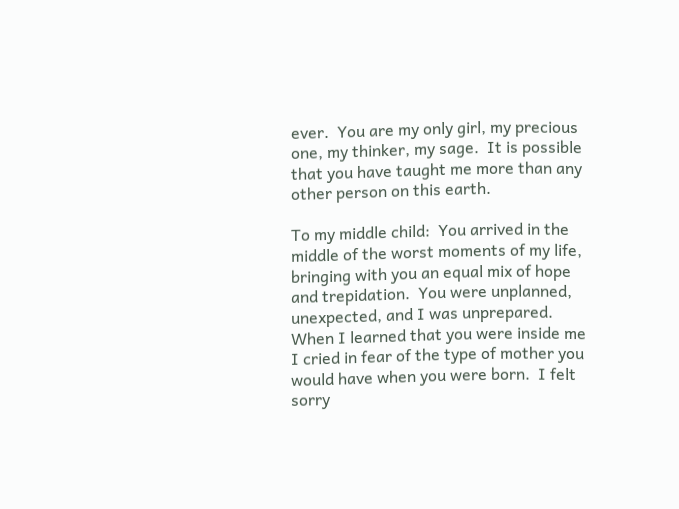ever.  You are my only girl, my precious one, my thinker, my sage.  It is possible that you have taught me more than any other person on this earth.

To my middle child:  You arrived in the middle of the worst moments of my life, bringing with you an equal mix of hope and trepidation.  You were unplanned, unexpected, and I was unprepared.  When I learned that you were inside me I cried in fear of the type of mother you would have when you were born.  I felt sorry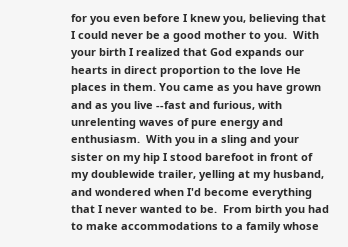for you even before I knew you, believing that I could never be a good mother to you.  With your birth I realized that God expands our hearts in direct proportion to the love He places in them. You came as you have grown and as you live --fast and furious, with unrelenting waves of pure energy and enthusiasm.  With you in a sling and your sister on my hip I stood barefoot in front of my doublewide trailer, yelling at my husband, and wondered when I'd become everything that I never wanted to be.  From birth you had to make accommodations to a family whose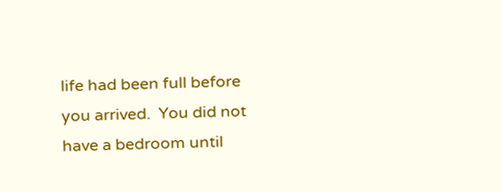life had been full before you arrived.  You did not have a bedroom until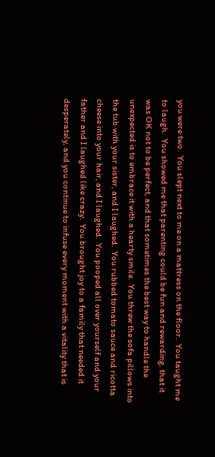you were two.  You slept next to me on a mattress on the floor.  You taught me to laugh.  You showed me that parenting could be fun and rewarding, that it was OK not to be perfect, and that sometimes the best way to handle the unexpected is to embrace it with a hearty smile.  You threw the sofa pillows into the tub with your sister, and I laughed.  You rubbed tomato sauce and ricotta cheese into your hair, and I laughed.  You pooped all over yourself and your father and I laughed like crazy.  You brought joy to a family that needed it desperately, and you continue to infuse every moment with a vitality that is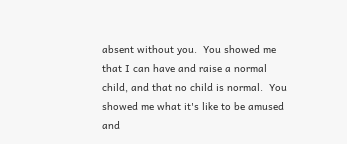absent without you.  You showed me that I can have and raise a normal child, and that no child is normal.  You showed me what it's like to be amused and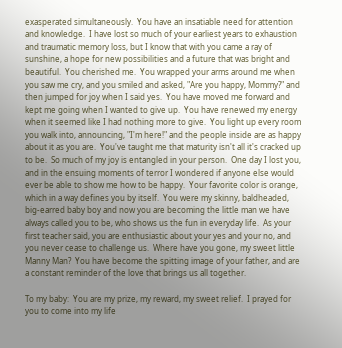exasperated simultaneously.  You have an insatiable need for attention and knowledge.  I have lost so much of your earliest years to exhaustion and traumatic memory loss, but I know that with you came a ray of sunshine, a hope for new possibilities and a future that was bright and beautiful.  You cherished me.  You wrapped your arms around me when you saw me cry, and you smiled and asked, "Are you happy, Mommy?" and then jumped for joy when I said yes.  You have moved me forward and kept me going when I wanted to give up.  You have renewed my energy when it seemed like I had nothing more to give.  You light up every room you walk into, announcing, "I'm here!" and the people inside are as happy about it as you are.  You've taught me that maturity isn't all it's cracked up to be.  So much of my joy is entangled in your person.  One day I lost you, and in the ensuing moments of terror I wondered if anyone else would ever be able to show me how to be happy.  Your favorite color is orange, which in a way defines you by itself.  You were my skinny, baldheaded, big-earred baby boy and now you are becoming the little man we have always called you to be, who shows us the fun in everyday life.  As your first teacher said, you are enthusiastic about your yes and your no, and you never cease to challenge us.  Where have you gone, my sweet little Manny Man?  You have become the spitting image of your father, and are a constant reminder of the love that brings us all together.

To my baby:  You are my prize, my reward, my sweet relief.  I prayed for you to come into my life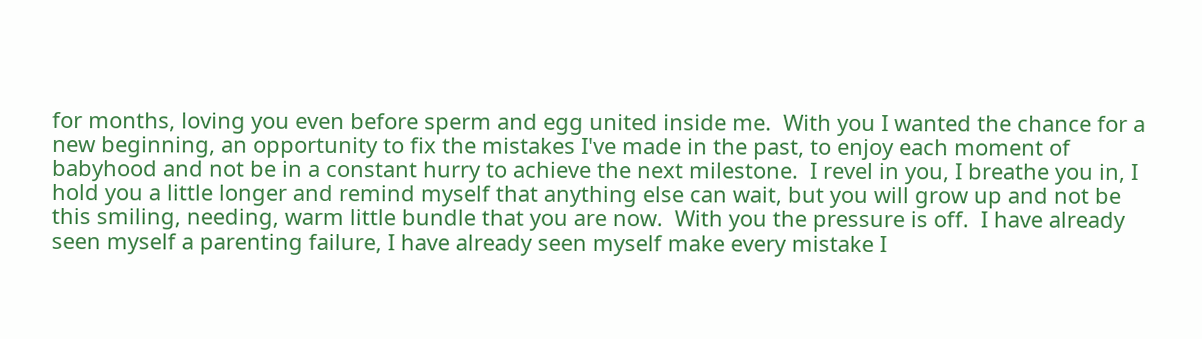for months, loving you even before sperm and egg united inside me.  With you I wanted the chance for a new beginning, an opportunity to fix the mistakes I've made in the past, to enjoy each moment of babyhood and not be in a constant hurry to achieve the next milestone.  I revel in you, I breathe you in, I hold you a little longer and remind myself that anything else can wait, but you will grow up and not be this smiling, needing, warm little bundle that you are now.  With you the pressure is off.  I have already seen myself a parenting failure, I have already seen myself make every mistake I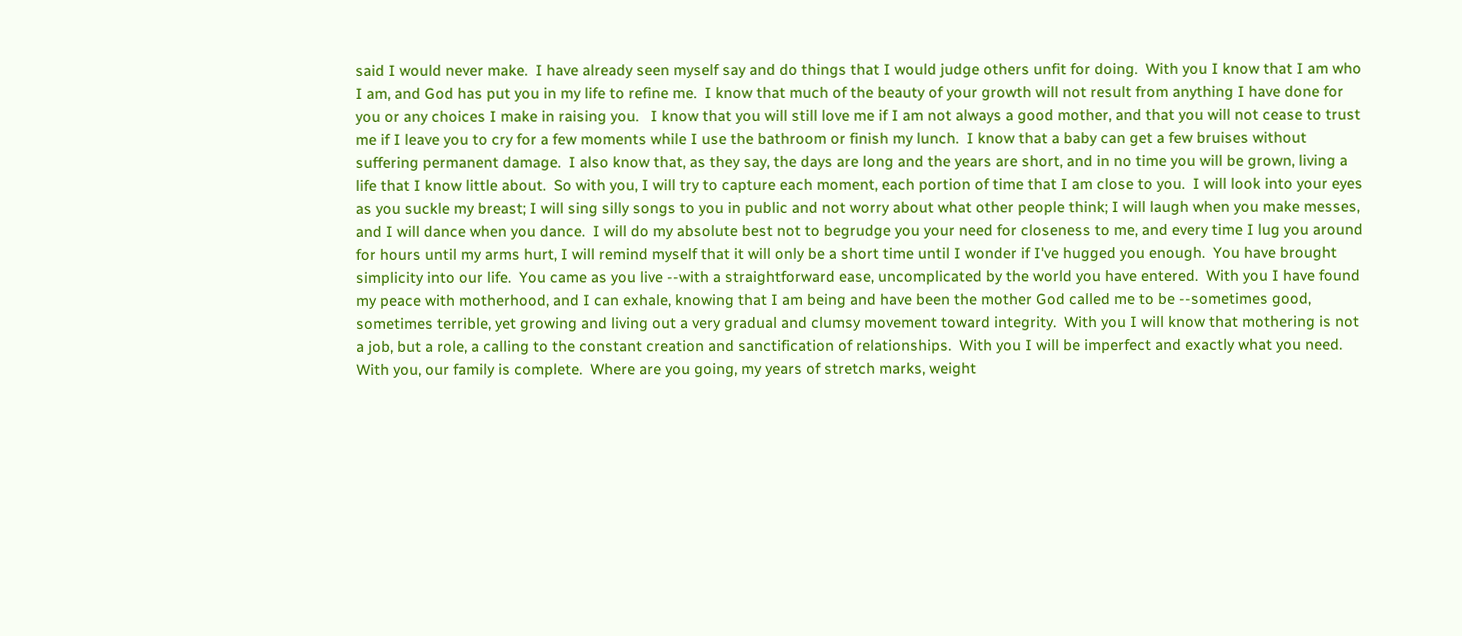said I would never make.  I have already seen myself say and do things that I would judge others unfit for doing.  With you I know that I am who I am, and God has put you in my life to refine me.  I know that much of the beauty of your growth will not result from anything I have done for you or any choices I make in raising you.   I know that you will still love me if I am not always a good mother, and that you will not cease to trust me if I leave you to cry for a few moments while I use the bathroom or finish my lunch.  I know that a baby can get a few bruises without suffering permanent damage.  I also know that, as they say, the days are long and the years are short, and in no time you will be grown, living a life that I know little about.  So with you, I will try to capture each moment, each portion of time that I am close to you.  I will look into your eyes as you suckle my breast; I will sing silly songs to you in public and not worry about what other people think; I will laugh when you make messes, and I will dance when you dance.  I will do my absolute best not to begrudge you your need for closeness to me, and every time I lug you around for hours until my arms hurt, I will remind myself that it will only be a short time until I wonder if I've hugged you enough.  You have brought simplicity into our life.  You came as you live --with a straightforward ease, uncomplicated by the world you have entered.  With you I have found my peace with motherhood, and I can exhale, knowing that I am being and have been the mother God called me to be --sometimes good, sometimes terrible, yet growing and living out a very gradual and clumsy movement toward integrity.  With you I will know that mothering is not a job, but a role, a calling to the constant creation and sanctification of relationships.  With you I will be imperfect and exactly what you need.  With you, our family is complete.  Where are you going, my years of stretch marks, weight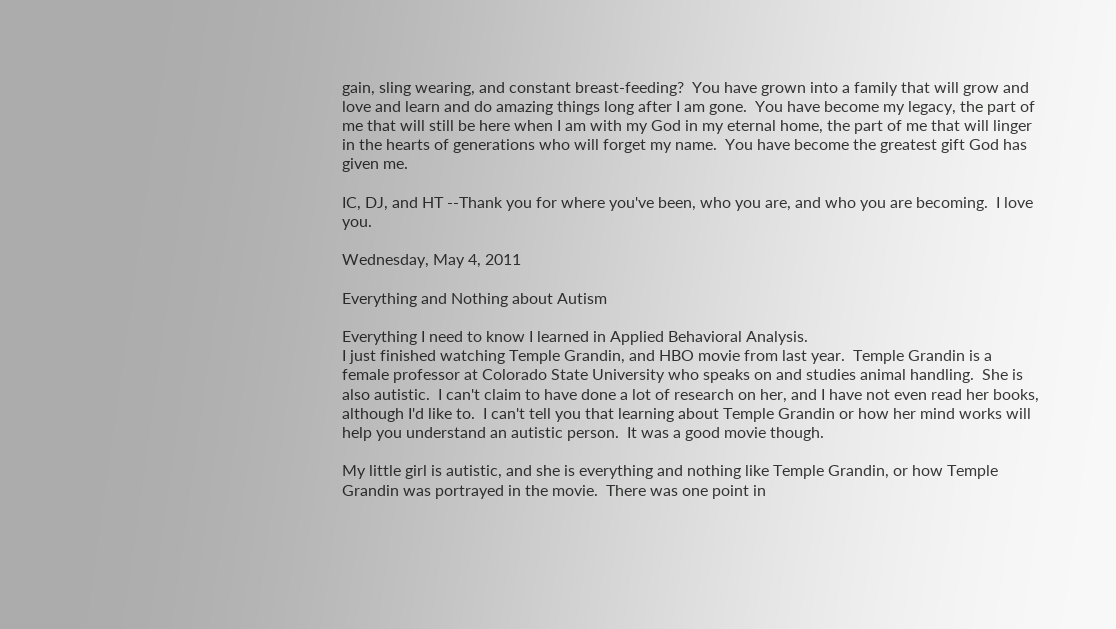gain, sling wearing, and constant breast-feeding?  You have grown into a family that will grow and love and learn and do amazing things long after I am gone.  You have become my legacy, the part of me that will still be here when I am with my God in my eternal home, the part of me that will linger in the hearts of generations who will forget my name.  You have become the greatest gift God has given me.

IC, DJ, and HT --Thank you for where you've been, who you are, and who you are becoming.  I love you.

Wednesday, May 4, 2011

Everything and Nothing about Autism

Everything I need to know I learned in Applied Behavioral Analysis.
I just finished watching Temple Grandin, and HBO movie from last year.  Temple Grandin is a female professor at Colorado State University who speaks on and studies animal handling.  She is also autistic.  I can't claim to have done a lot of research on her, and I have not even read her books, although I'd like to.  I can't tell you that learning about Temple Grandin or how her mind works will help you understand an autistic person.  It was a good movie though.

My little girl is autistic, and she is everything and nothing like Temple Grandin, or how Temple Grandin was portrayed in the movie.  There was one point in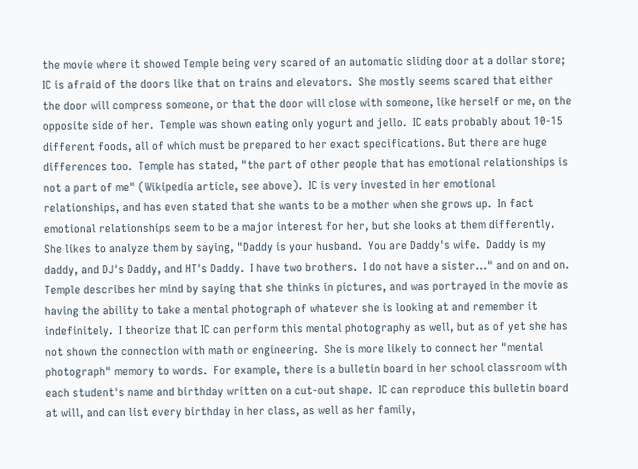the movie where it showed Temple being very scared of an automatic sliding door at a dollar store; IC is afraid of the doors like that on trains and elevators.  She mostly seems scared that either the door will compress someone, or that the door will close with someone, like herself or me, on the opposite side of her.  Temple was shown eating only yogurt and jello.  IC eats probably about 10-15 different foods, all of which must be prepared to her exact specifications. But there are huge differences too.  Temple has stated, "the part of other people that has emotional relationships is not a part of me" (Wikipedia article, see above).  IC is very invested in her emotional relationships, and has even stated that she wants to be a mother when she grows up.  In fact emotional relationships seem to be a major interest for her, but she looks at them differently.  She likes to analyze them by saying, "Daddy is your husband.  You are Daddy's wife.  Daddy is my daddy, and DJ's Daddy, and HT's Daddy.  I have two brothers.  I do not have a sister..." and on and on.  Temple describes her mind by saying that she thinks in pictures, and was portrayed in the movie as having the ability to take a mental photograph of whatever she is looking at and remember it indefinitely.  I theorize that IC can perform this mental photography as well, but as of yet she has not shown the connection with math or engineering.  She is more likely to connect her "mental photograph" memory to words.  For example, there is a bulletin board in her school classroom with each student's name and birthday written on a cut-out shape.  IC can reproduce this bulletin board at will, and can list every birthday in her class, as well as her family,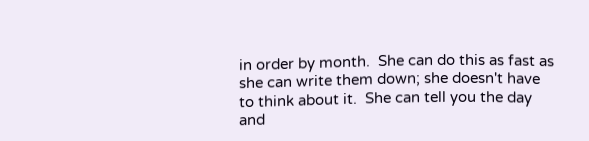in order by month.  She can do this as fast as she can write them down; she doesn't have to think about it.  She can tell you the day and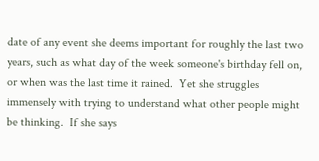date of any event she deems important for roughly the last two years, such as what day of the week someone's birthday fell on, or when was the last time it rained.  Yet she struggles immensely with trying to understand what other people might be thinking.  If she says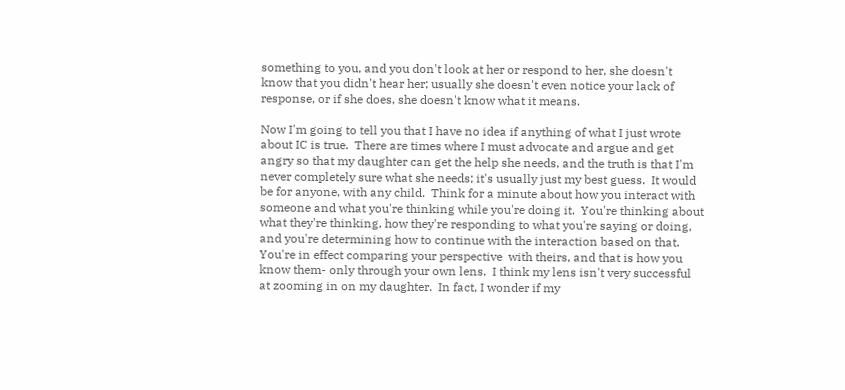something to you, and you don't look at her or respond to her, she doesn't know that you didn't hear her; usually she doesn't even notice your lack of response, or if she does, she doesn't know what it means.

Now I'm going to tell you that I have no idea if anything of what I just wrote about IC is true.  There are times where I must advocate and argue and get angry so that my daughter can get the help she needs, and the truth is that I'm never completely sure what she needs; it's usually just my best guess.  It would be for anyone, with any child.  Think for a minute about how you interact with someone and what you're thinking while you're doing it.  You're thinking about what they're thinking, how they're responding to what you're saying or doing, and you're determining how to continue with the interaction based on that.  You're in effect comparing your perspective  with theirs, and that is how you know them- only through your own lens.  I think my lens isn't very successful at zooming in on my daughter.  In fact, I wonder if my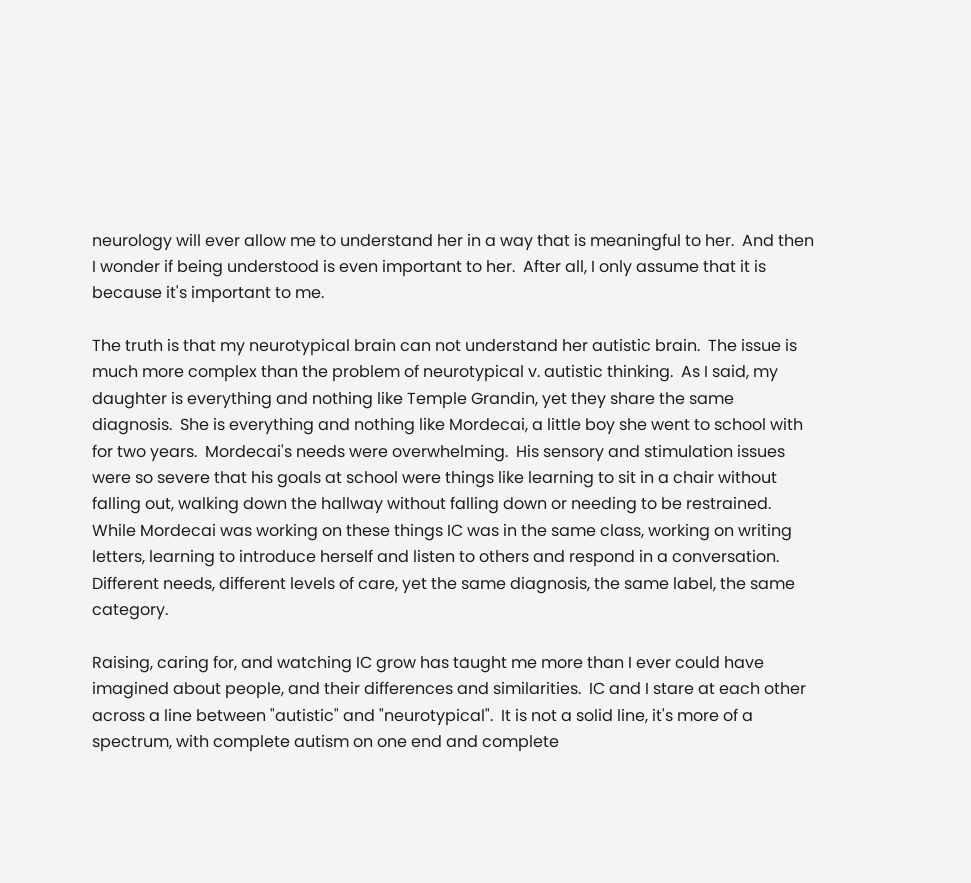neurology will ever allow me to understand her in a way that is meaningful to her.  And then I wonder if being understood is even important to her.  After all, I only assume that it is because it's important to me.

The truth is that my neurotypical brain can not understand her autistic brain.  The issue is much more complex than the problem of neurotypical v. autistic thinking.  As I said, my daughter is everything and nothing like Temple Grandin, yet they share the same diagnosis.  She is everything and nothing like Mordecai, a little boy she went to school with for two years.  Mordecai's needs were overwhelming.  His sensory and stimulation issues were so severe that his goals at school were things like learning to sit in a chair without falling out, walking down the hallway without falling down or needing to be restrained.  While Mordecai was working on these things IC was in the same class, working on writing letters, learning to introduce herself and listen to others and respond in a conversation.  Different needs, different levels of care, yet the same diagnosis, the same label, the same category.

Raising, caring for, and watching IC grow has taught me more than I ever could have imagined about people, and their differences and similarities.  IC and I stare at each other across a line between "autistic" and "neurotypical".  It is not a solid line, it's more of a spectrum, with complete autism on one end and complete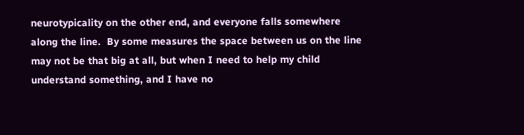neurotypicality on the other end, and everyone falls somewhere along the line.  By some measures the space between us on the line may not be that big at all, but when I need to help my child understand something, and I have no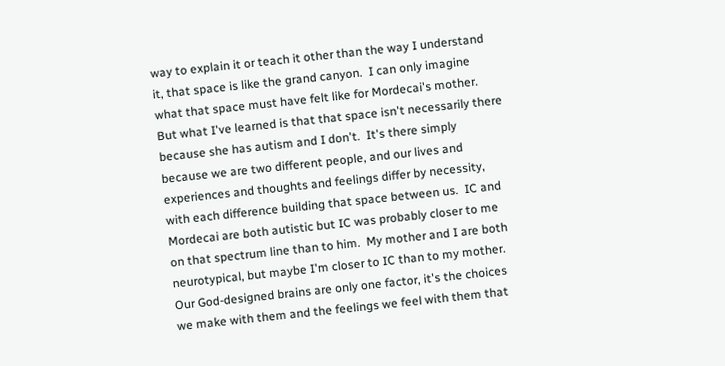way to explain it or teach it other than the way I understand it, that space is like the grand canyon.  I can only imagine what that space must have felt like for Mordecai's mother.  But what I've learned is that that space isn't necessarily there because she has autism and I don't.  It's there simply because we are two different people, and our lives and experiences and thoughts and feelings differ by necessity, with each difference building that space between us.  IC and Mordecai are both autistic but IC was probably closer to me on that spectrum line than to him.  My mother and I are both neurotypical, but maybe I'm closer to IC than to my mother.  Our God-designed brains are only one factor, it's the choices we make with them and the feelings we feel with them that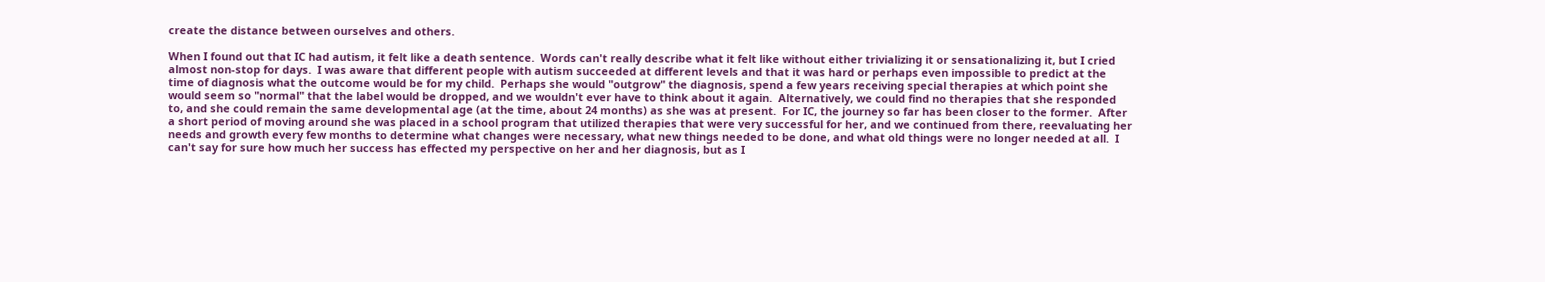create the distance between ourselves and others.

When I found out that IC had autism, it felt like a death sentence.  Words can't really describe what it felt like without either trivializing it or sensationalizing it, but I cried almost non-stop for days.  I was aware that different people with autism succeeded at different levels and that it was hard or perhaps even impossible to predict at the time of diagnosis what the outcome would be for my child.  Perhaps she would "outgrow" the diagnosis, spend a few years receiving special therapies at which point she would seem so "normal" that the label would be dropped, and we wouldn't ever have to think about it again.  Alternatively, we could find no therapies that she responded to, and she could remain the same developmental age (at the time, about 24 months) as she was at present.  For IC, the journey so far has been closer to the former.  After a short period of moving around she was placed in a school program that utilized therapies that were very successful for her, and we continued from there, reevaluating her needs and growth every few months to determine what changes were necessary, what new things needed to be done, and what old things were no longer needed at all.  I can't say for sure how much her success has effected my perspective on her and her diagnosis, but as I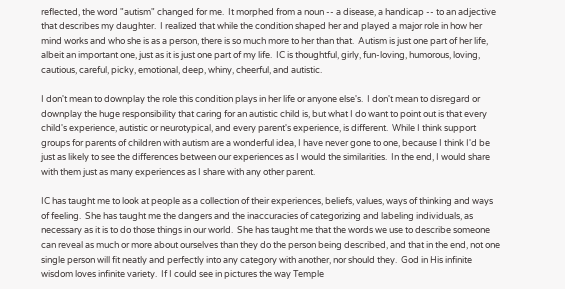reflected, the word "autism" changed for me.  It morphed from a noun -- a disease, a handicap -- to an adjective that describes my daughter.  I realized that while the condition shaped her and played a major role in how her mind works and who she is as a person, there is so much more to her than that.  Autism is just one part of her life, albeit an important one, just as it is just one part of my life.  IC is thoughtful, girly, fun-loving, humorous, loving, cautious, careful, picky, emotional, deep, whiny, cheerful, and autistic.

I don't mean to downplay the role this condition plays in her life or anyone else's.  I don't mean to disregard or downplay the huge responsibility that caring for an autistic child is, but what I do want to point out is that every child's experience, autistic or neurotypical, and every parent's experience, is different.  While I think support groups for parents of children with autism are a wonderful idea, I have never gone to one, because I think I'd be just as likely to see the differences between our experiences as I would the similarities.  In the end, I would share with them just as many experiences as I share with any other parent.

IC has taught me to look at people as a collection of their experiences, beliefs, values, ways of thinking and ways of feeling.  She has taught me the dangers and the inaccuracies of categorizing and labeling individuals, as necessary as it is to do those things in our world.  She has taught me that the words we use to describe someone can reveal as much or more about ourselves than they do the person being described, and that in the end, not one single person will fit neatly and perfectly into any category with another, nor should they.  God in His infinite wisdom loves infinite variety.  If I could see in pictures the way Temple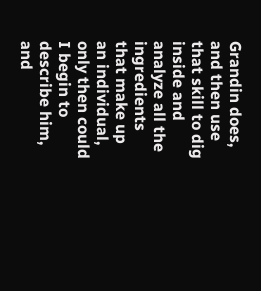Grandin does, and then use that skill to dig inside and analyze all the ingredients that make up an individual, only then could I begin to describe him, and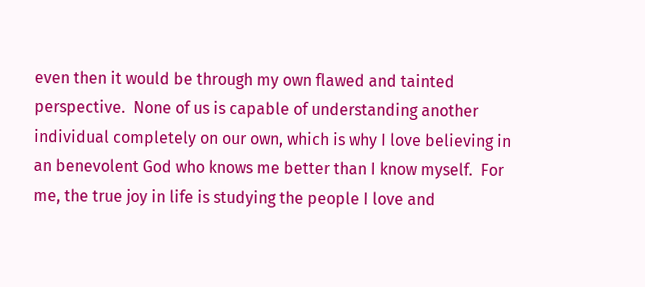even then it would be through my own flawed and tainted perspective.  None of us is capable of understanding another individual completely on our own, which is why I love believing in an benevolent God who knows me better than I know myself.  For me, the true joy in life is studying the people I love and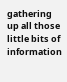gathering up all those little bits of information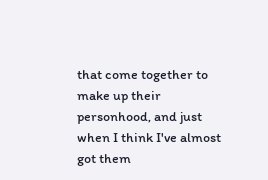that come together to make up their personhood, and just when I think I've almost got them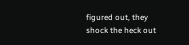figured out, they shock the heck out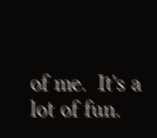of me.  It's a lot of fun.